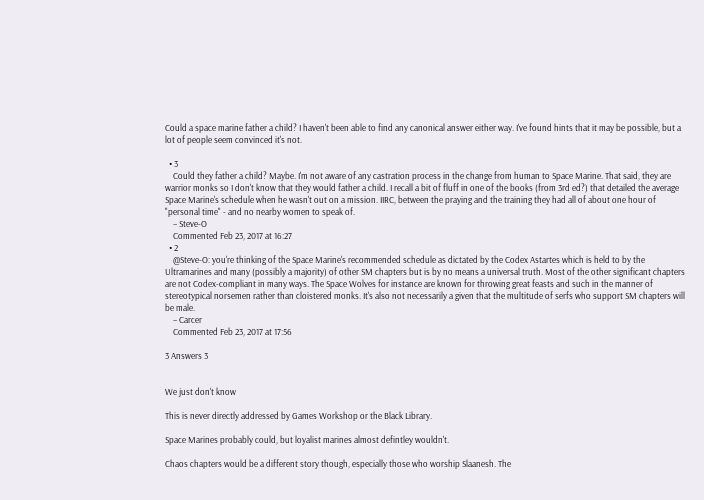Could a space marine father a child? I haven't been able to find any canonical answer either way. I've found hints that it may be possible, but a lot of people seem convinced it's not.

  • 3
    Could they father a child? Maybe. I'm not aware of any castration process in the change from human to Space Marine. That said, they are warrior monks so I don't know that they would father a child. I recall a bit of fluff in one of the books (from 3rd ed?) that detailed the average Space Marine's schedule when he wasn't out on a mission. IIRC, between the praying and the training they had all of about one hour of "personal time" - and no nearby women to speak of.
    – Steve-O
    Commented Feb 23, 2017 at 16:27
  • 2
    @Steve-O: you're thinking of the Space Marine's recommended schedule as dictated by the Codex Astartes which is held to by the Ultramarines and many (possibly a majority) of other SM chapters but is by no means a universal truth. Most of the other significant chapters are not Codex-compliant in many ways. The Space Wolves for instance are known for throwing great feasts and such in the manner of stereotypical norsemen rather than cloistered monks. It's also not necessarily a given that the multitude of serfs who support SM chapters will be male.
    – Carcer
    Commented Feb 23, 2017 at 17:56

3 Answers 3


We just don't know

This is never directly addressed by Games Workshop or the Black Library.

Space Marines probably could, but loyalist marines almost defintley wouldn't.

Chaos chapters would be a different story though, especially those who worship Slaanesh. The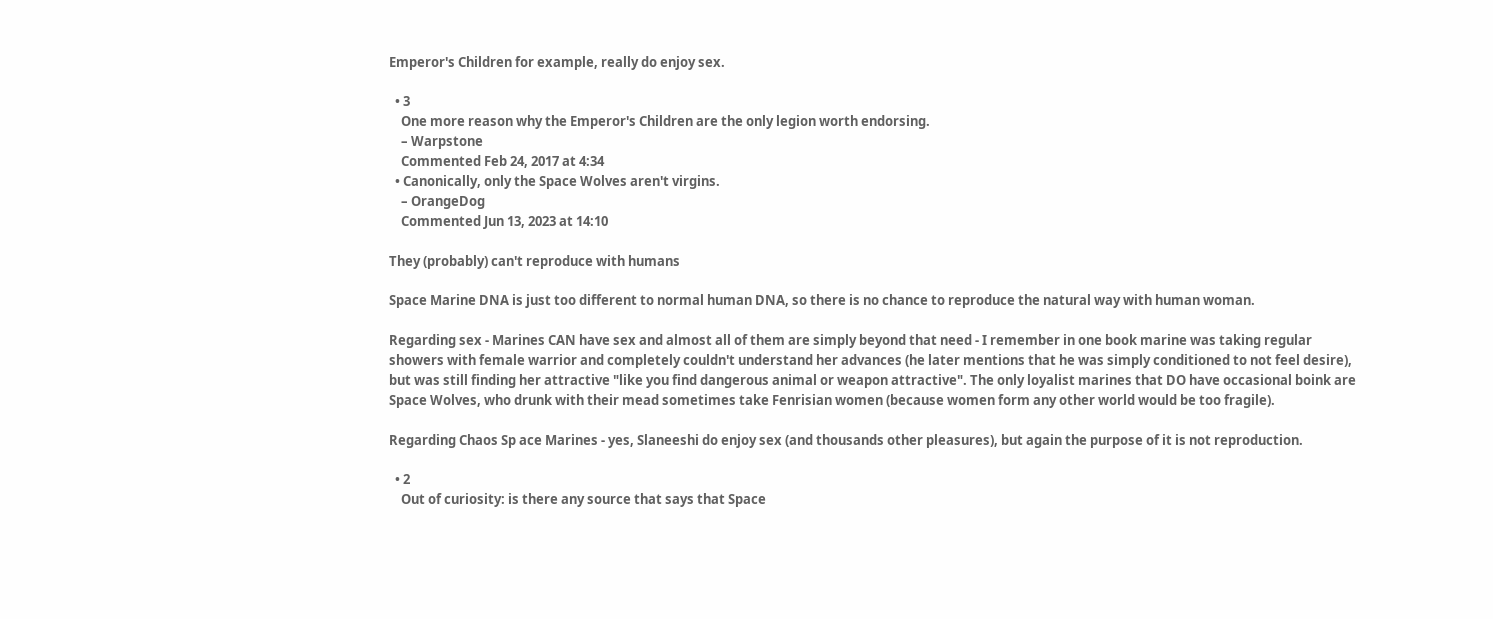Emperor's Children for example, really do enjoy sex.

  • 3
    One more reason why the Emperor's Children are the only legion worth endorsing.
    – Warpstone
    Commented Feb 24, 2017 at 4:34
  • Canonically, only the Space Wolves aren't virgins.
    – OrangeDog
    Commented Jun 13, 2023 at 14:10

They (probably) can't reproduce with humans

Space Marine DNA is just too different to normal human DNA, so there is no chance to reproduce the natural way with human woman.

Regarding sex - Marines CAN have sex and almost all of them are simply beyond that need - I remember in one book marine was taking regular showers with female warrior and completely couldn't understand her advances (he later mentions that he was simply conditioned to not feel desire), but was still finding her attractive "like you find dangerous animal or weapon attractive". The only loyalist marines that DO have occasional boink are Space Wolves, who drunk with their mead sometimes take Fenrisian women (because women form any other world would be too fragile).

Regarding Chaos Sp ace Marines - yes, Slaneeshi do enjoy sex (and thousands other pleasures), but again the purpose of it is not reproduction.

  • 2
    Out of curiosity: is there any source that says that Space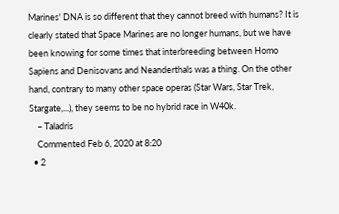Marines' DNA is so different that they cannot breed with humans? It is clearly stated that Space Marines are no longer humans, but we have been knowing for some times that interbreeding between Homo Sapiens and Denisovans and Neanderthals was a thing. On the other hand, contrary to many other space operas (Star Wars, Star Trek, Stargate,...), they seems to be no hybrid race in W40k.
    – Taladris
    Commented Feb 6, 2020 at 8:20
  • 2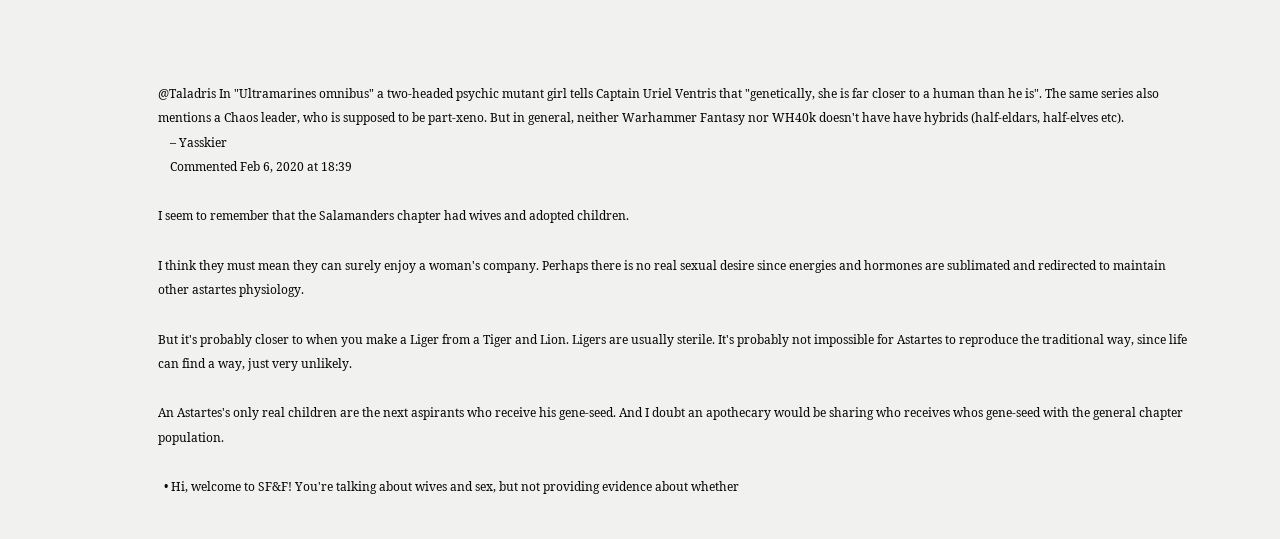@Taladris In "Ultramarines omnibus" a two-headed psychic mutant girl tells Captain Uriel Ventris that "genetically, she is far closer to a human than he is". The same series also mentions a Chaos leader, who is supposed to be part-xeno. But in general, neither Warhammer Fantasy nor WH40k doesn't have have hybrids (half-eldars, half-elves etc).
    – Yasskier
    Commented Feb 6, 2020 at 18:39

I seem to remember that the Salamanders chapter had wives and adopted children.

I think they must mean they can surely enjoy a woman's company. Perhaps there is no real sexual desire since energies and hormones are sublimated and redirected to maintain other astartes physiology.

But it's probably closer to when you make a Liger from a Tiger and Lion. Ligers are usually sterile. It's probably not impossible for Astartes to reproduce the traditional way, since life can find a way, just very unlikely.

An Astartes's only real children are the next aspirants who receive his gene-seed. And I doubt an apothecary would be sharing who receives whos gene-seed with the general chapter population.

  • Hi, welcome to SF&F! You're talking about wives and sex, but not providing evidence about whether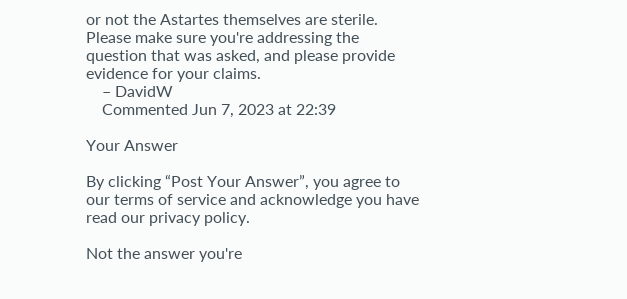or not the Astartes themselves are sterile. Please make sure you're addressing the question that was asked, and please provide evidence for your claims.
    – DavidW
    Commented Jun 7, 2023 at 22:39

Your Answer

By clicking “Post Your Answer”, you agree to our terms of service and acknowledge you have read our privacy policy.

Not the answer you're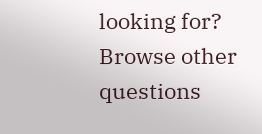looking for? Browse other questions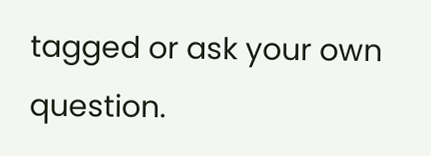tagged or ask your own question.